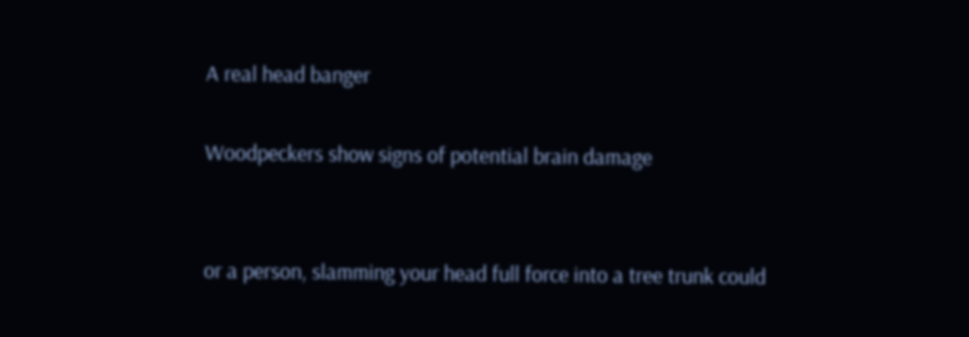A real head banger

Woodpeckers show signs of potential brain damage


or a person, slamming your head full force into a tree trunk could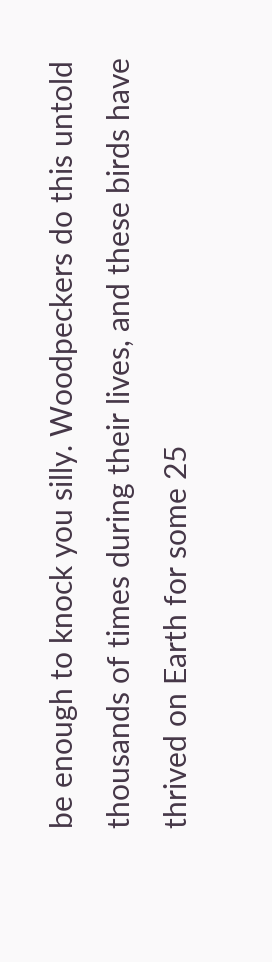be enough to knock you silly. Woodpeckers do this untold thousands of times during their lives, and these birds have thrived on Earth for some 25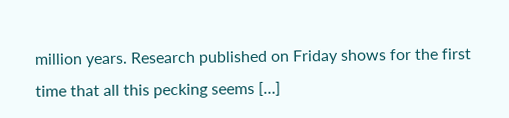million years. Research published on Friday shows for the first time that all this pecking seems […]